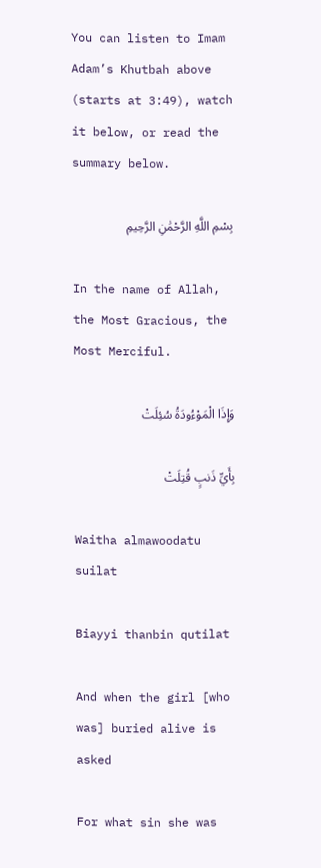You can listen to Imam Adam’s Khutbah above (starts at 3:49), watch it below, or read the summary below.

بِسْمِ اللَّهِ الرَّحْمَٰنِ الرَّحِيمِ

In the name of Allah, the Most Gracious, the Most Merciful.

وَإِذَا الْمَوْءُودَةُ سُئِلَتْ

بِأَيِّ ذَنبٍ قُتِلَتْ

Waitha almawoodatu suilat

Biayyi thanbin qutilat

And when the girl [who was] buried alive is asked

For what sin she was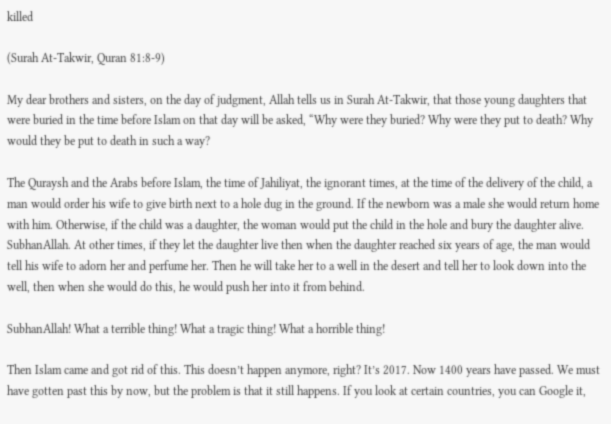killed

(Surah At-Takwir, Quran 81:8-9)

My dear brothers and sisters, on the day of judgment, Allah tells us in Surah At-Takwir, that those young daughters that were buried in the time before Islam on that day will be asked, “Why were they buried? Why were they put to death? Why would they be put to death in such a way?

The Quraysh and the Arabs before Islam, the time of Jahiliyat, the ignorant times, at the time of the delivery of the child, a man would order his wife to give birth next to a hole dug in the ground. If the newborn was a male she would return home with him. Otherwise, if the child was a daughter, the woman would put the child in the hole and bury the daughter alive. SubhanAllah. At other times, if they let the daughter live then when the daughter reached six years of age, the man would tell his wife to adorn her and perfume her. Then he will take her to a well in the desert and tell her to look down into the well, then when she would do this, he would push her into it from behind.

SubhanAllah! What a terrible thing! What a tragic thing! What a horrible thing!

Then Islam came and got rid of this. This doesn’t happen anymore, right? It’s 2017. Now 1400 years have passed. We must have gotten past this by now, but the problem is that it still happens. If you look at certain countries, you can Google it,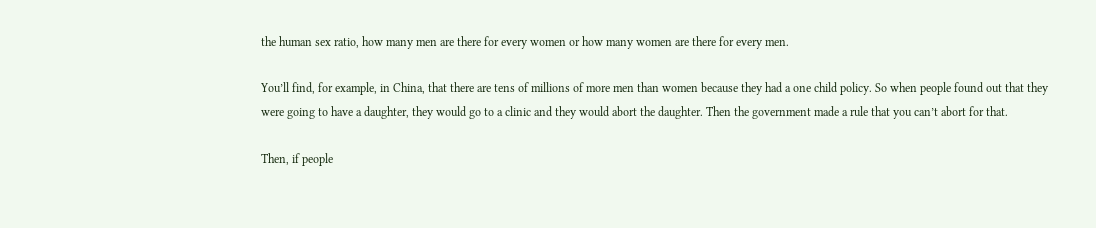the human sex ratio, how many men are there for every women or how many women are there for every men.

You’ll find, for example, in China, that there are tens of millions of more men than women because they had a one child policy. So when people found out that they were going to have a daughter, they would go to a clinic and they would abort the daughter. Then the government made a rule that you can’t abort for that.

Then, if people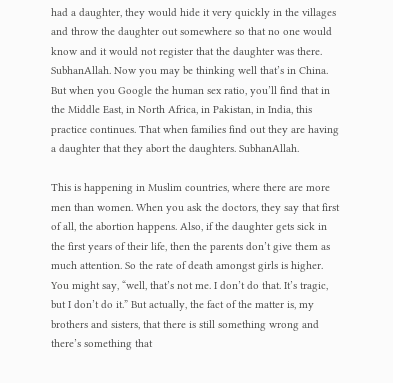had a daughter, they would hide it very quickly in the villages and throw the daughter out somewhere so that no one would know and it would not register that the daughter was there. SubhanAllah. Now you may be thinking well that’s in China. But when you Google the human sex ratio, you’ll find that in the Middle East, in North Africa, in Pakistan, in India, this practice continues. That when families find out they are having a daughter that they abort the daughters. SubhanAllah.

This is happening in Muslim countries, where there are more men than women. When you ask the doctors, they say that first of all, the abortion happens. Also, if the daughter gets sick in the first years of their life, then the parents don’t give them as much attention. So the rate of death amongst girls is higher. You might say, “well, that’s not me. I don’t do that. It’s tragic, but I don’t do it.” But actually, the fact of the matter is, my brothers and sisters, that there is still something wrong and there’s something that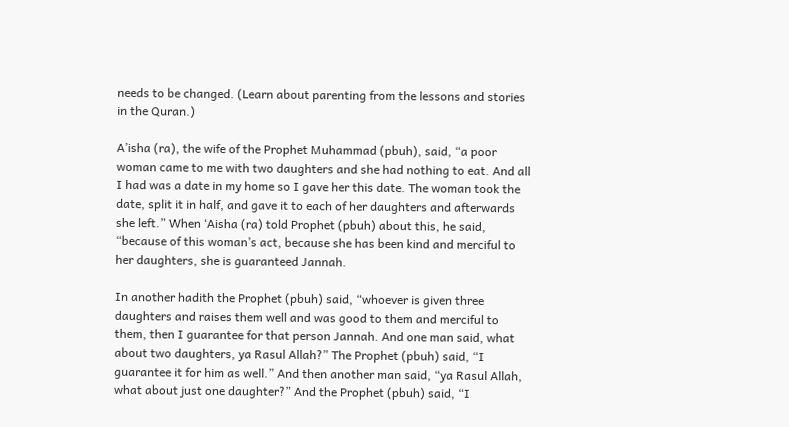needs to be changed. (Learn about parenting from the lessons and stories in the Quran.)

A’isha (ra), the wife of the Prophet Muhammad (pbuh), said, “a poor woman came to me with two daughters and she had nothing to eat. And all I had was a date in my home so I gave her this date. The woman took the date, split it in half, and gave it to each of her daughters and afterwards she left.” When ‘Aisha (ra) told Prophet (pbuh) about this, he said, “because of this woman’s act, because she has been kind and merciful to her daughters, she is guaranteed Jannah.

In another hadith the Prophet (pbuh) said, “whoever is given three daughters and raises them well and was good to them and merciful to them, then I guarantee for that person Jannah. And one man said, what about two daughters, ya Rasul Allah?” The Prophet (pbuh) said, “I guarantee it for him as well.” And then another man said, “ya Rasul Allah, what about just one daughter?” And the Prophet (pbuh) said, “I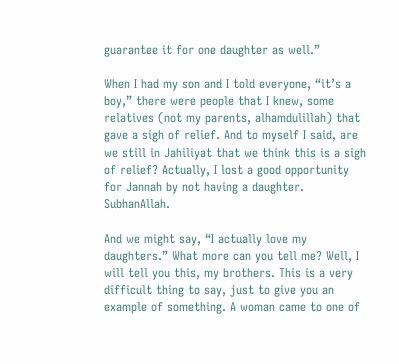guarantee it for one daughter as well.”

When I had my son and I told everyone, “it’s a boy,” there were people that I knew, some relatives (not my parents, alhamdulillah) that gave a sigh of relief. And to myself I said, are we still in Jahiliyat that we think this is a sigh of relief? Actually, I lost a good opportunity for Jannah by not having a daughter. SubhanAllah.

And we might say, “I actually love my daughters.” What more can you tell me? Well, I will tell you this, my brothers. This is a very difficult thing to say, just to give you an example of something. A woman came to one of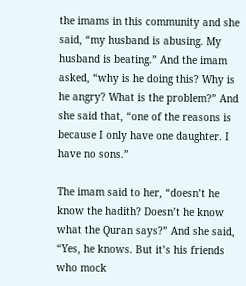the imams in this community and she said, “my husband is abusing. My husband is beating.” And the imam asked, “why is he doing this? Why is he angry? What is the problem?” And she said that, “one of the reasons is because I only have one daughter. I have no sons.”

The imam said to her, “doesn’t he know the hadith? Doesn’t he know what the Quran says?” And she said, “Yes, he knows. But it’s his friends who mock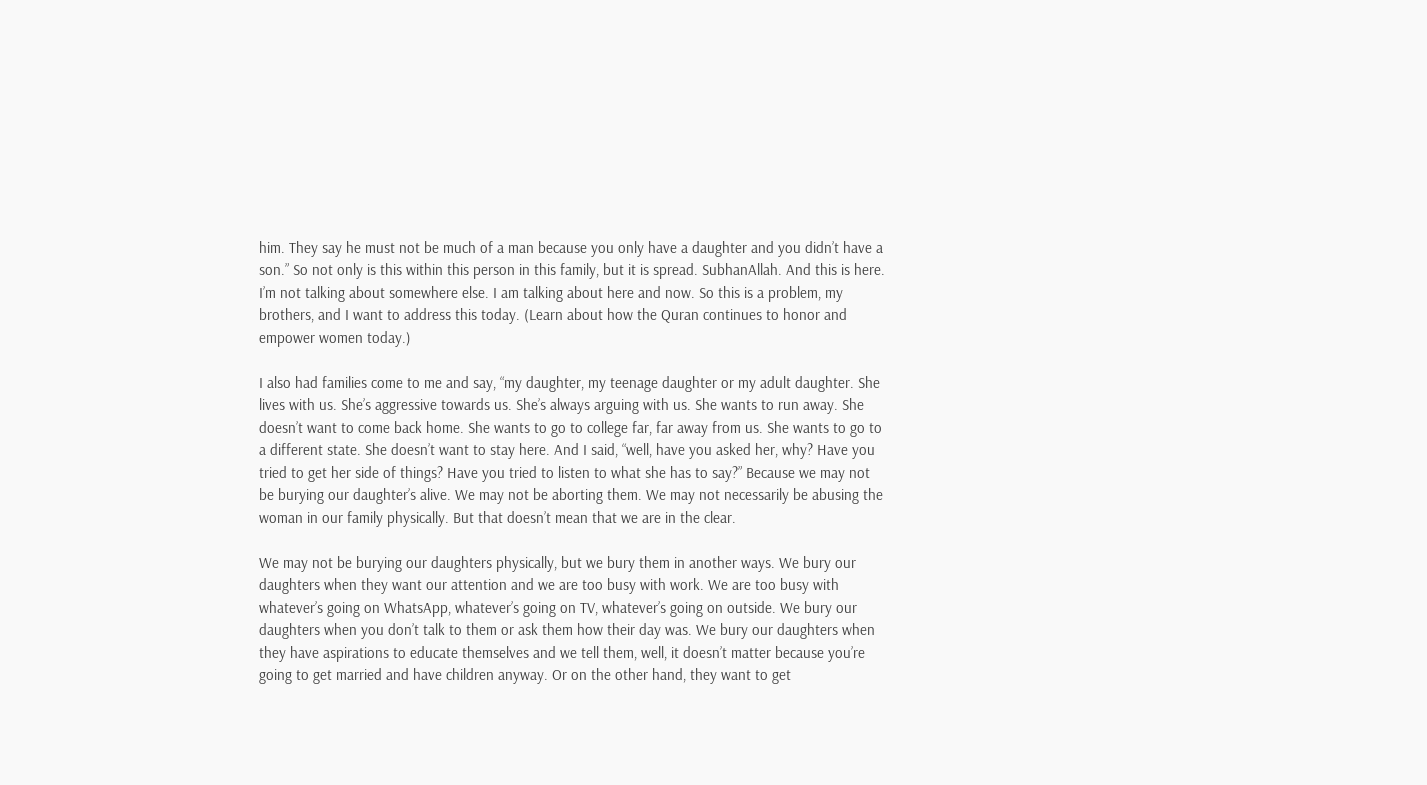him. They say he must not be much of a man because you only have a daughter and you didn’t have a son.” So not only is this within this person in this family, but it is spread. SubhanAllah. And this is here. I’m not talking about somewhere else. I am talking about here and now. So this is a problem, my brothers, and I want to address this today. (Learn about how the Quran continues to honor and empower women today.)

I also had families come to me and say, “my daughter, my teenage daughter or my adult daughter. She lives with us. She’s aggressive towards us. She’s always arguing with us. She wants to run away. She doesn’t want to come back home. She wants to go to college far, far away from us. She wants to go to a different state. She doesn’t want to stay here. And I said, “well, have you asked her, why? Have you tried to get her side of things? Have you tried to listen to what she has to say?” Because we may not be burying our daughter’s alive. We may not be aborting them. We may not necessarily be abusing the woman in our family physically. But that doesn’t mean that we are in the clear.

We may not be burying our daughters physically, but we bury them in another ways. We bury our daughters when they want our attention and we are too busy with work. We are too busy with whatever’s going on WhatsApp, whatever’s going on TV, whatever’s going on outside. We bury our daughters when you don’t talk to them or ask them how their day was. We bury our daughters when they have aspirations to educate themselves and we tell them, well, it doesn’t matter because you’re going to get married and have children anyway. Or on the other hand, they want to get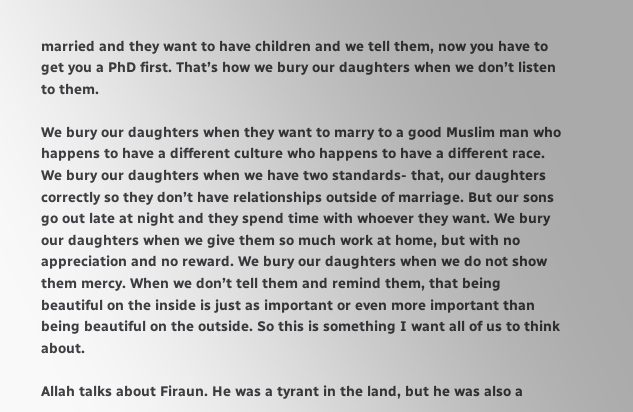married and they want to have children and we tell them, now you have to get you a PhD first. That’s how we bury our daughters when we don’t listen to them.

We bury our daughters when they want to marry to a good Muslim man who happens to have a different culture who happens to have a different race. We bury our daughters when we have two standards- that, our daughters correctly so they don’t have relationships outside of marriage. But our sons go out late at night and they spend time with whoever they want. We bury our daughters when we give them so much work at home, but with no appreciation and no reward. We bury our daughters when we do not show them mercy. When we don’t tell them and remind them, that being beautiful on the inside is just as important or even more important than being beautiful on the outside. So this is something I want all of us to think about.

Allah talks about Firaun. He was a tyrant in the land, but he was also a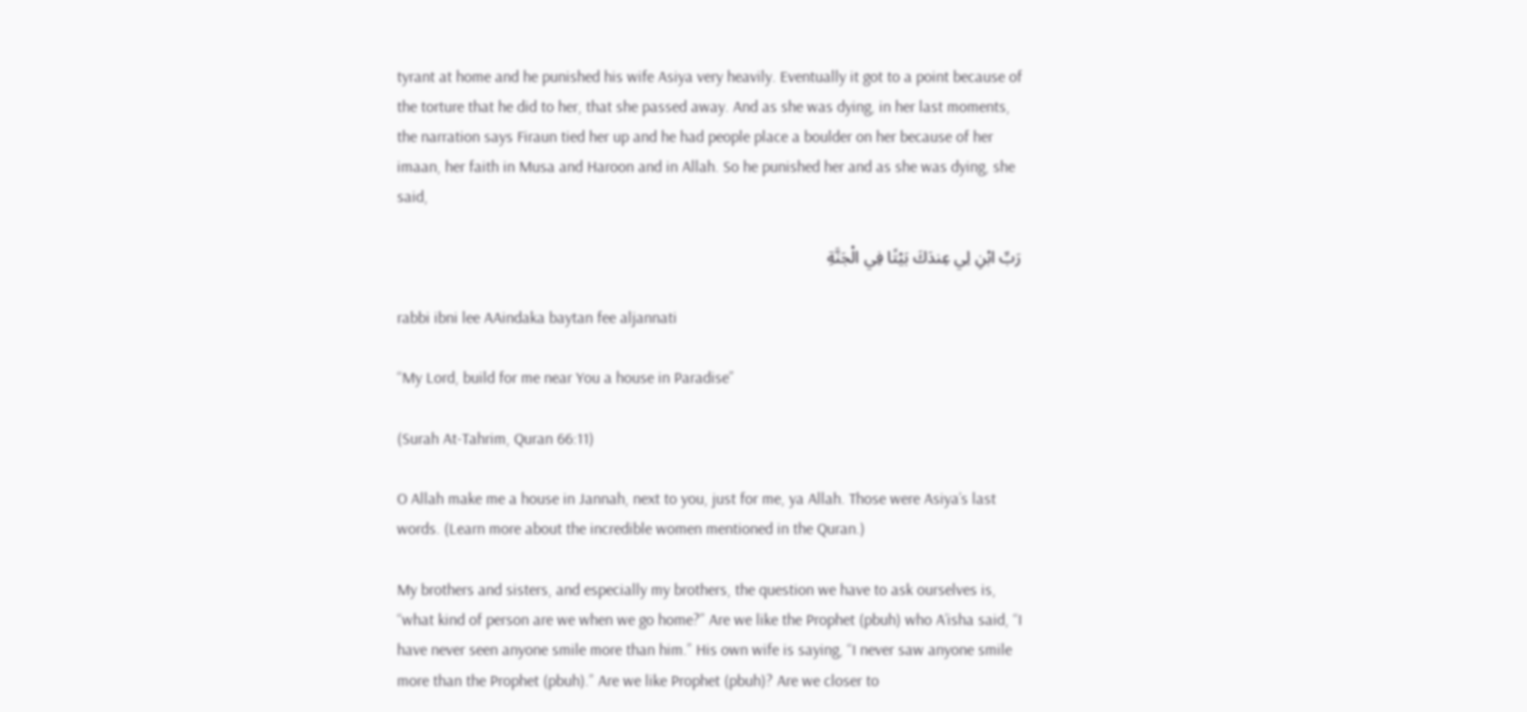tyrant at home and he punished his wife Asiya very heavily. Eventually it got to a point because of the torture that he did to her, that she passed away. And as she was dying, in her last moments, the narration says Firaun tied her up and he had people place a boulder on her because of her imaan, her faith in Musa and Haroon and in Allah. So he punished her and as she was dying, she said,

رَبِّ ابْنِ لِي عِندَكَ بَيْتًا فِي الْجَنَّةِ

rabbi ibni lee AAindaka baytan fee aljannati

“My Lord, build for me near You a house in Paradise”

(Surah At-Tahrim, Quran 66:11)

O Allah make me a house in Jannah, next to you, just for me, ya Allah. Those were Asiya’s last words. (Learn more about the incredible women mentioned in the Quran.)

My brothers and sisters, and especially my brothers, the question we have to ask ourselves is, “what kind of person are we when we go home?” Are we like the Prophet (pbuh) who A’isha said, “I have never seen anyone smile more than him.” His own wife is saying, “I never saw anyone smile more than the Prophet (pbuh).” Are we like Prophet (pbuh)? Are we closer to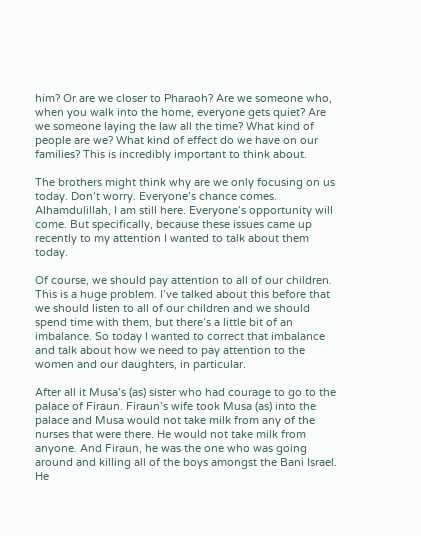him? Or are we closer to Pharaoh? Are we someone who, when you walk into the home, everyone gets quiet? Are we someone laying the law all the time? What kind of people are we? What kind of effect do we have on our families? This is incredibly important to think about.

The brothers might think why are we only focusing on us today. Don’t worry. Everyone’s chance comes. Alhamdulillah, I am still here. Everyone’s opportunity will come. But specifically, because these issues came up recently to my attention I wanted to talk about them today.

Of course, we should pay attention to all of our children. This is a huge problem. I’ve talked about this before that we should listen to all of our children and we should spend time with them, but there’s a little bit of an imbalance. So today I wanted to correct that imbalance and talk about how we need to pay attention to the women and our daughters, in particular.

After all it Musa’s (as) sister who had courage to go to the palace of Firaun. Firaun’s wife took Musa (as) into the palace and Musa would not take milk from any of the nurses that were there. He would not take milk from anyone. And Firaun, he was the one who was going around and killing all of the boys amongst the Bani Israel. He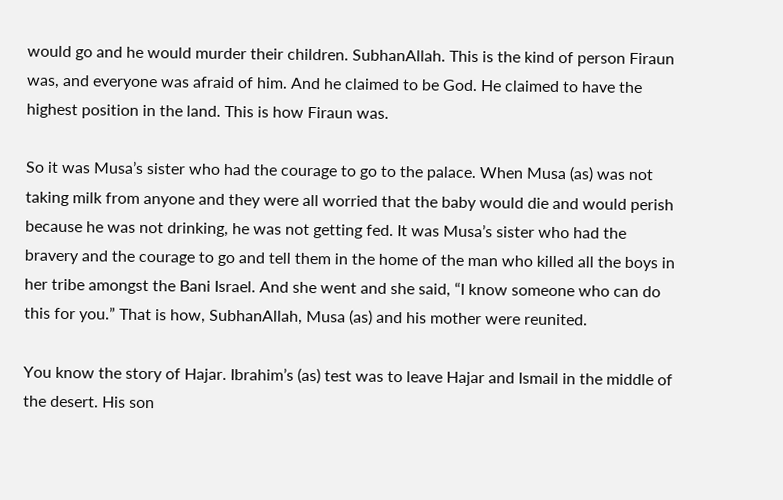would go and he would murder their children. SubhanAllah. This is the kind of person Firaun was, and everyone was afraid of him. And he claimed to be God. He claimed to have the highest position in the land. This is how Firaun was.

So it was Musa’s sister who had the courage to go to the palace. When Musa (as) was not taking milk from anyone and they were all worried that the baby would die and would perish because he was not drinking, he was not getting fed. It was Musa’s sister who had the bravery and the courage to go and tell them in the home of the man who killed all the boys in her tribe amongst the Bani Israel. And she went and she said, “I know someone who can do this for you.” That is how, SubhanAllah, Musa (as) and his mother were reunited.

You know the story of Hajar. Ibrahim’s (as) test was to leave Hajar and Ismail in the middle of the desert. His son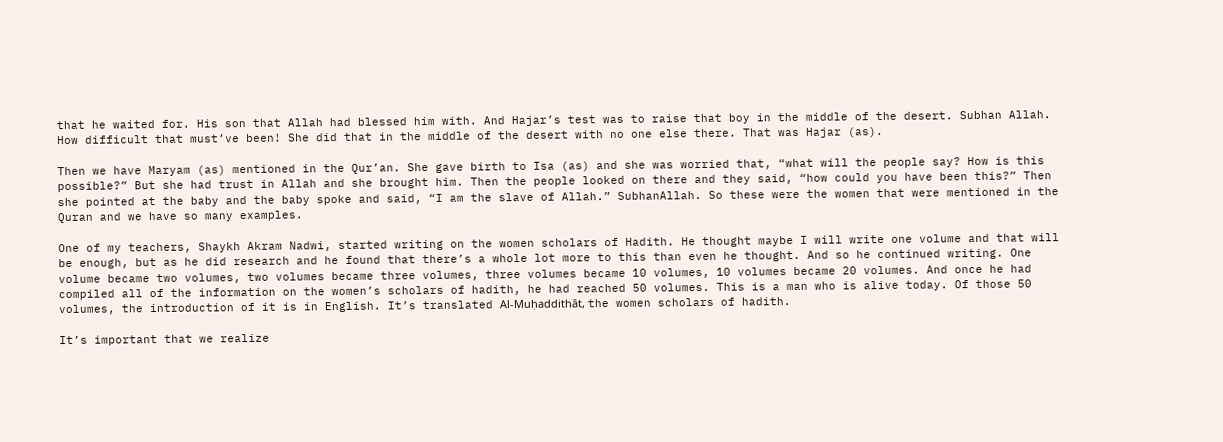that he waited for. His son that Allah had blessed him with. And Hajar’s test was to raise that boy in the middle of the desert. Subhan Allah. How difficult that must’ve been! She did that in the middle of the desert with no one else there. That was Hajar (as).

Then we have Maryam (as) mentioned in the Qur’an. She gave birth to Isa (as) and she was worried that, “what will the people say? How is this possible?” But she had trust in Allah and she brought him. Then the people looked on there and they said, “how could you have been this?” Then she pointed at the baby and the baby spoke and said, “I am the slave of Allah.” SubhanAllah. So these were the women that were mentioned in the Quran and we have so many examples.

One of my teachers, Shaykh Akram Nadwi, started writing on the women scholars of Hadith. He thought maybe I will write one volume and that will be enough, but as he did research and he found that there’s a whole lot more to this than even he thought. And so he continued writing. One volume became two volumes, two volumes became three volumes, three volumes became 10 volumes, 10 volumes became 20 volumes. And once he had compiled all of the information on the women’s scholars of hadith, he had reached 50 volumes. This is a man who is alive today. Of those 50 volumes, the introduction of it is in English. It’s translated Al-Muḥaddithāt, the women scholars of hadith.

It’s important that we realize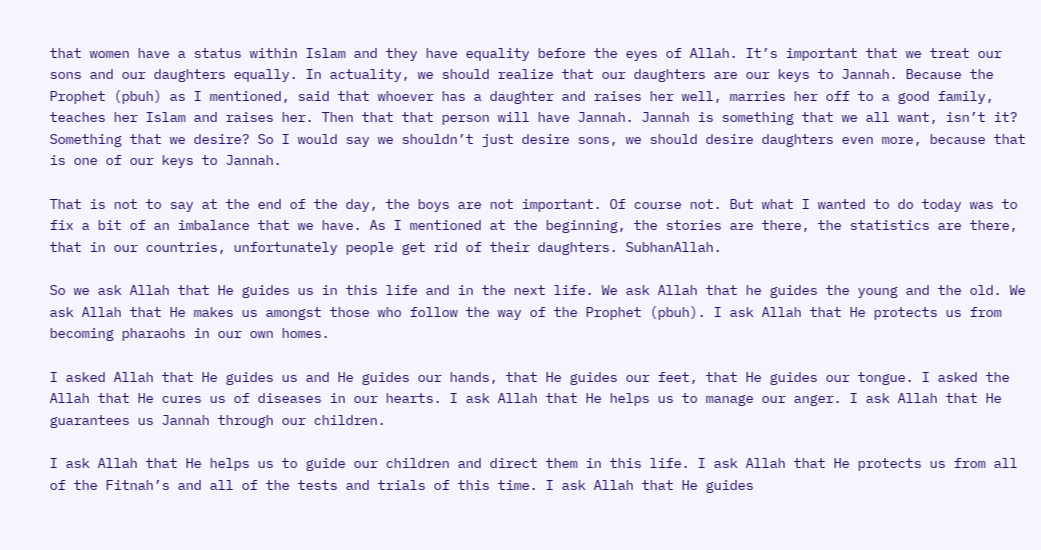that women have a status within Islam and they have equality before the eyes of Allah. It’s important that we treat our sons and our daughters equally. In actuality, we should realize that our daughters are our keys to Jannah. Because the Prophet (pbuh) as I mentioned, said that whoever has a daughter and raises her well, marries her off to a good family, teaches her Islam and raises her. Then that that person will have Jannah. Jannah is something that we all want, isn’t it? Something that we desire? So I would say we shouldn’t just desire sons, we should desire daughters even more, because that is one of our keys to Jannah.

That is not to say at the end of the day, the boys are not important. Of course not. But what I wanted to do today was to fix a bit of an imbalance that we have. As I mentioned at the beginning, the stories are there, the statistics are there, that in our countries, unfortunately people get rid of their daughters. SubhanAllah.

So we ask Allah that He guides us in this life and in the next life. We ask Allah that he guides the young and the old. We ask Allah that He makes us amongst those who follow the way of the Prophet (pbuh). I ask Allah that He protects us from becoming pharaohs in our own homes.

I asked Allah that He guides us and He guides our hands, that He guides our feet, that He guides our tongue. I asked the Allah that He cures us of diseases in our hearts. I ask Allah that He helps us to manage our anger. I ask Allah that He guarantees us Jannah through our children.

I ask Allah that He helps us to guide our children and direct them in this life. I ask Allah that He protects us from all of the Fitnah’s and all of the tests and trials of this time. I ask Allah that He guides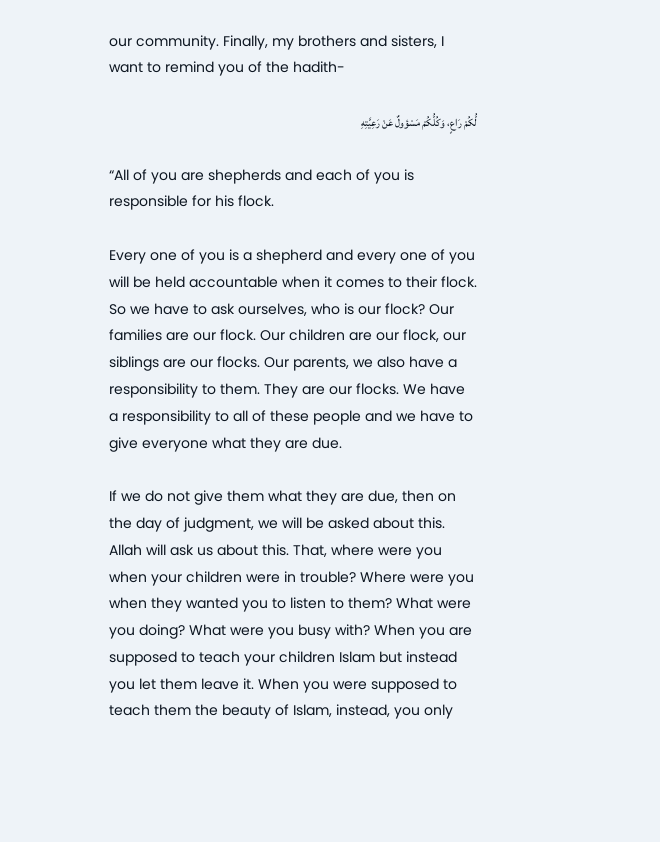our community. Finally, my brothers and sisters, I want to remind you of the hadith-

لُّكُمْ رَاعٍ، وَكُلُّكُمْ مَسْؤولٌ عَنْ رَعِيَّتِهِ

“All of you are shepherds and each of you is responsible for his flock.

Every one of you is a shepherd and every one of you will be held accountable when it comes to their flock. So we have to ask ourselves, who is our flock? Our families are our flock. Our children are our flock, our siblings are our flocks. Our parents, we also have a responsibility to them. They are our flocks. We have a responsibility to all of these people and we have to give everyone what they are due.

If we do not give them what they are due, then on the day of judgment, we will be asked about this. Allah will ask us about this. That, where were you when your children were in trouble? Where were you when they wanted you to listen to them? What were you doing? What were you busy with? When you are supposed to teach your children Islam but instead you let them leave it. When you were supposed to teach them the beauty of Islam, instead, you only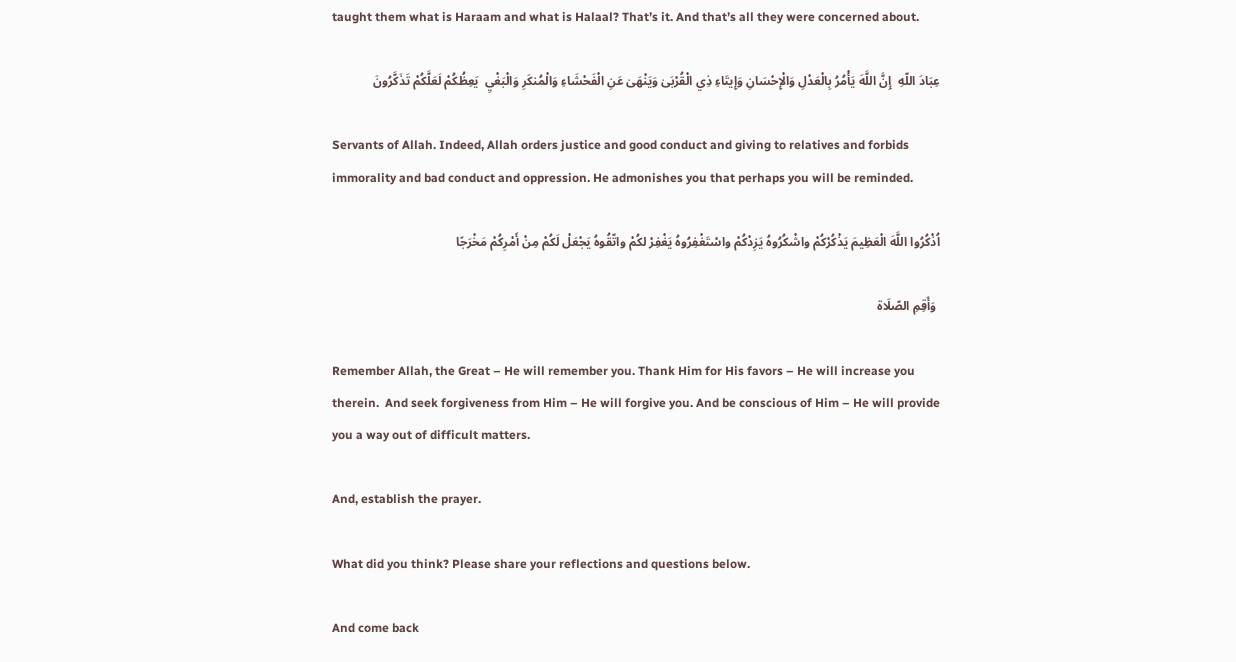taught them what is Haraam and what is Halaal? That’s it. And that’s all they were concerned about.

عِبَادَ اللّهِ  إِنَّ اللَّهَ يَأْمُرُ بِالْعَدْلِ وَالْإِحْسَانِ وَإِيتَاءِ ذِي الْقُرْبَىٰ وَيَنْهَىٰ عَنِ الْفَحْشَاءِ وَالْمُنكَرِ وَالْبَغْيِ  يَعِظُكُمْ لَعَلَّكُمْ تَذَكَّرُونَ

Servants of Allah. Indeed, Allah orders justice and good conduct and giving to relatives and forbids immorality and bad conduct and oppression. He admonishes you that perhaps you will be reminded.

اُذْكُرُوا اللَّهَ الْعَظِيمَ يَذْكُرْكُمْ واشْكُرُوهُ يَزِدْكُمْ واسْتَغْفِرُوهُ يَغْفِرْ لكُمْ واتّقُوهُ يَجْعَلْ لَكُمْ مِنْ أَمْرِكُمْ مَخْرَجًا

 وَأَقِمِ الصّلَاة

Remember Allah, the Great – He will remember you. Thank Him for His favors – He will increase you therein.  And seek forgiveness from Him – He will forgive you. And be conscious of Him – He will provide you a way out of difficult matters.

And, establish the prayer.

What did you think? Please share your reflections and questions below.

And come back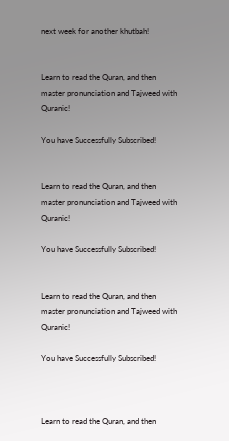next week for another khutbah!


Learn to read the Quran, and then master pronunciation and Tajweed with Quranic!

You have Successfully Subscribed!


Learn to read the Quran, and then master pronunciation and Tajweed with Quranic!

You have Successfully Subscribed!


Learn to read the Quran, and then master pronunciation and Tajweed with Quranic!

You have Successfully Subscribed!



Learn to read the Quran, and then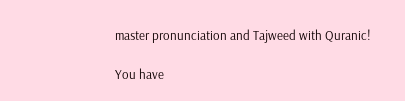master pronunciation and Tajweed with Quranic!

You have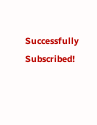Successfully Subscribed!